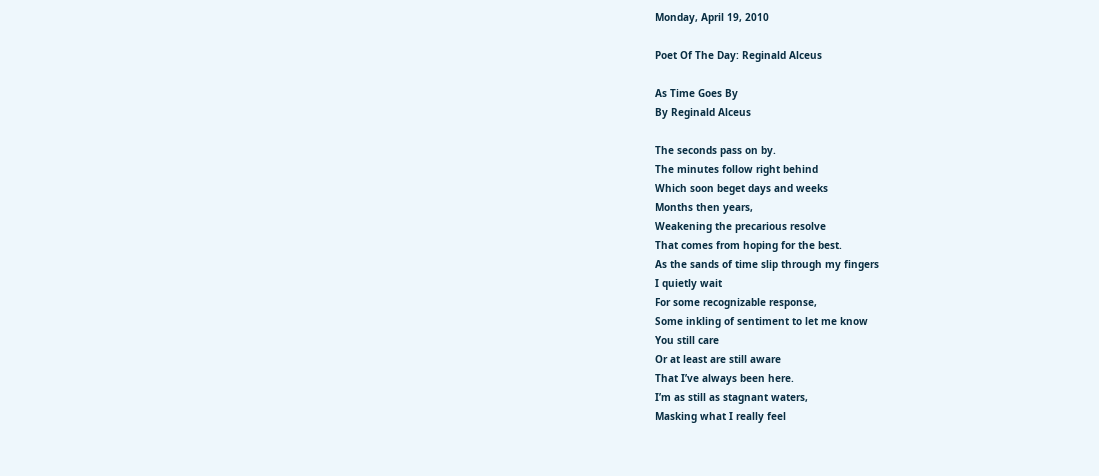Monday, April 19, 2010

Poet Of The Day: Reginald Alceus

As Time Goes By
By Reginald Alceus

The seconds pass on by.
The minutes follow right behind
Which soon beget days and weeks
Months then years,
Weakening the precarious resolve
That comes from hoping for the best.
As the sands of time slip through my fingers
I quietly wait
For some recognizable response,
Some inkling of sentiment to let me know
You still care
Or at least are still aware
That I’ve always been here.
I’m as still as stagnant waters,
Masking what I really feel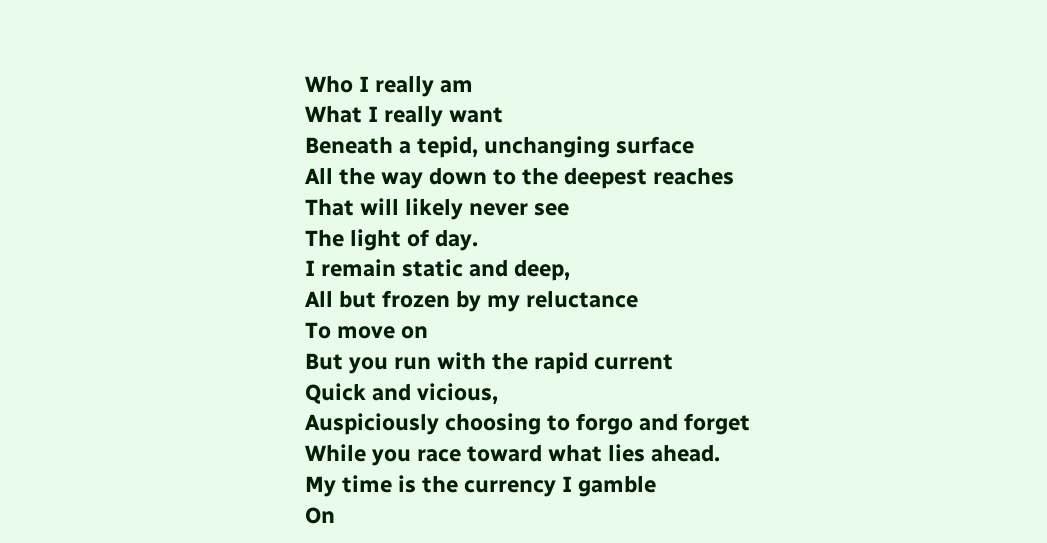Who I really am
What I really want
Beneath a tepid, unchanging surface
All the way down to the deepest reaches
That will likely never see
The light of day.
I remain static and deep,
All but frozen by my reluctance
To move on
But you run with the rapid current
Quick and vicious,
Auspiciously choosing to forgo and forget
While you race toward what lies ahead.
My time is the currency I gamble
On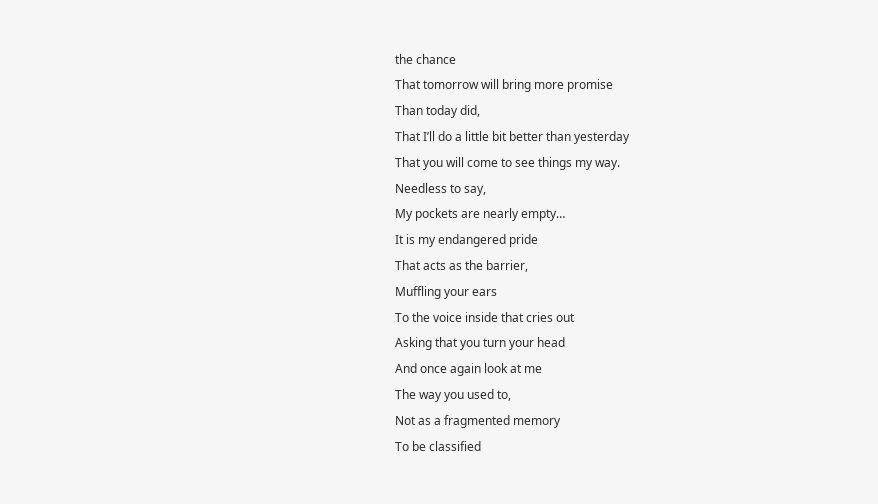the chance
That tomorrow will bring more promise
Than today did,
That I’ll do a little bit better than yesterday
That you will come to see things my way.
Needless to say,
My pockets are nearly empty…
It is my endangered pride
That acts as the barrier,
Muffling your ears
To the voice inside that cries out
Asking that you turn your head
And once again look at me
The way you used to,
Not as a fragmented memory
To be classified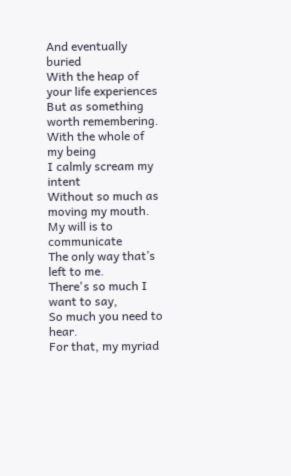And eventually buried
With the heap of your life experiences
But as something worth remembering.
With the whole of my being
I calmly scream my intent
Without so much as moving my mouth.
My will is to communicate
The only way that’s left to me.
There's so much I want to say,
So much you need to hear.
For that, my myriad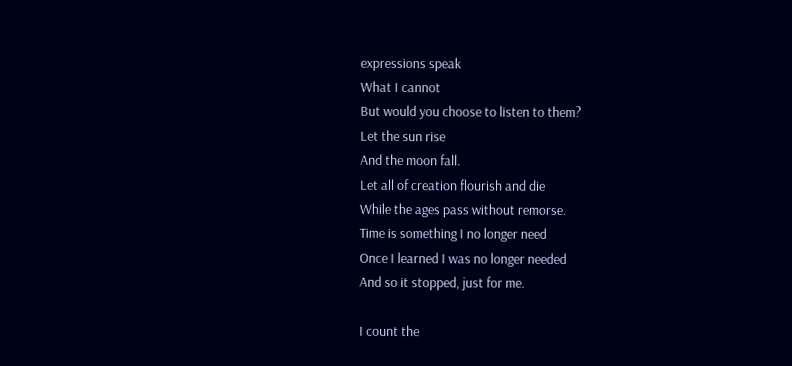expressions speak
What I cannot
But would you choose to listen to them?
Let the sun rise
And the moon fall.
Let all of creation flourish and die
While the ages pass without remorse.
Time is something I no longer need
Once I learned I was no longer needed
And so it stopped, just for me.

I count the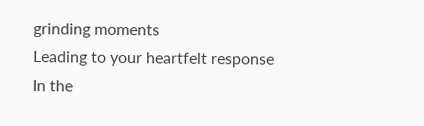grinding moments
Leading to your heartfelt response
In the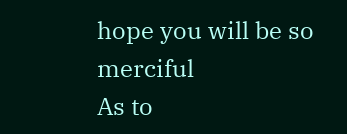hope you will be so merciful
As to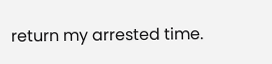return my arrested time.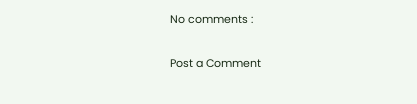No comments :

Post a Comment